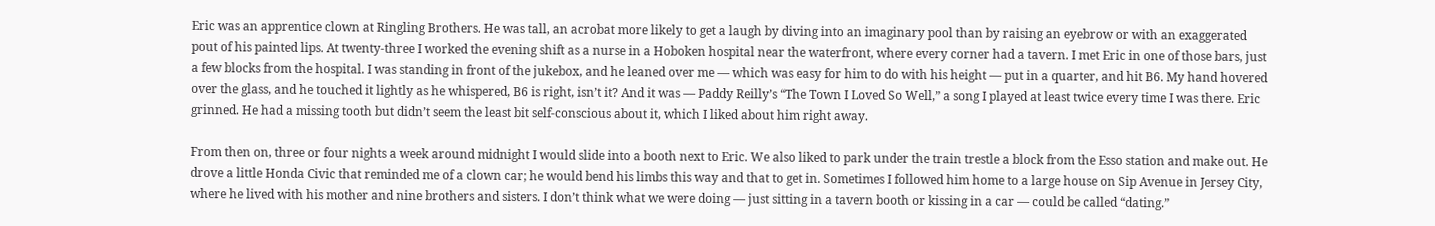Eric was an apprentice clown at Ringling Brothers. He was tall, an acrobat more likely to get a laugh by diving into an imaginary pool than by raising an eyebrow or with an exaggerated pout of his painted lips. At twenty-three I worked the evening shift as a nurse in a Hoboken hospital near the waterfront, where every corner had a tavern. I met Eric in one of those bars, just a few blocks from the hospital. I was standing in front of the jukebox, and he leaned over me — which was easy for him to do with his height — put in a quarter, and hit B6. My hand hovered over the glass, and he touched it lightly as he whispered, B6 is right, isn’t it? And it was — Paddy Reilly’s “The Town I Loved So Well,” a song I played at least twice every time I was there. Eric grinned. He had a missing tooth but didn’t seem the least bit self-conscious about it, which I liked about him right away.

From then on, three or four nights a week around midnight I would slide into a booth next to Eric. We also liked to park under the train trestle a block from the Esso station and make out. He drove a little Honda Civic that reminded me of a clown car; he would bend his limbs this way and that to get in. Sometimes I followed him home to a large house on Sip Avenue in Jersey City, where he lived with his mother and nine brothers and sisters. I don’t think what we were doing — just sitting in a tavern booth or kissing in a car — could be called “dating.”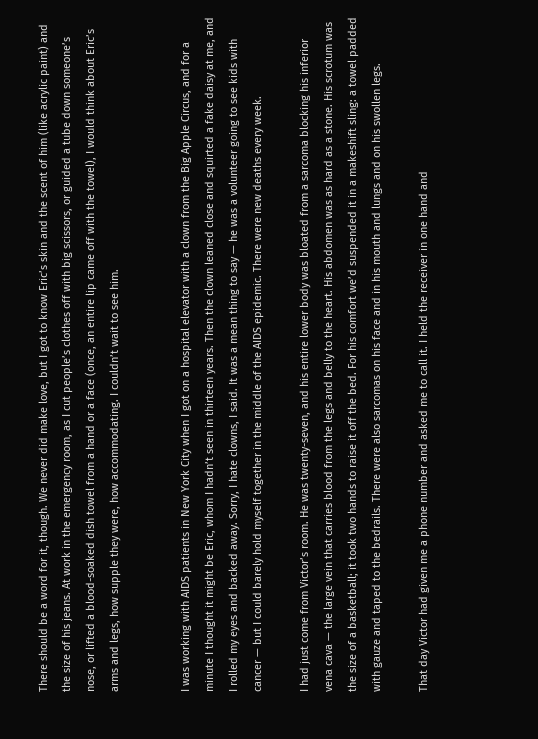There should be a word for it, though. We never did make love, but I got to know Eric’s skin and the scent of him (like acrylic paint) and the size of his jeans. At work in the emergency room, as I cut people’s clothes off with big scissors, or guided a tube down someone’s nose, or lifted a blood-soaked dish towel from a hand or a face (once, an entire lip came off with the towel), I would think about Eric’s arms and legs, how supple they were, how accommodating. I couldn’t wait to see him.


I was working with AIDS patients in New York City when I got on a hospital elevator with a clown from the Big Apple Circus, and for a minute I thought it might be Eric, whom I hadn’t seen in thirteen years. Then the clown leaned close and squirted a fake daisy at me, and I rolled my eyes and backed away. Sorry, I hate clowns, I said. It was a mean thing to say — he was a volunteer going to see kids with cancer — but I could barely hold myself together in the middle of the AIDS epidemic. There were new deaths every week.

I had just come from Victor’s room. He was twenty-seven, and his entire lower body was bloated from a sarcoma blocking his inferior vena cava — the large vein that carries blood from the legs and belly to the heart. His abdomen was as hard as a stone. His scrotum was the size of a basketball; it took two hands to raise it off the bed. For his comfort we’d suspended it in a makeshift sling: a towel padded with gauze and taped to the bedrails. There were also sarcomas on his face and in his mouth and lungs and on his swollen legs.

That day Victor had given me a phone number and asked me to call it. I held the receiver in one hand and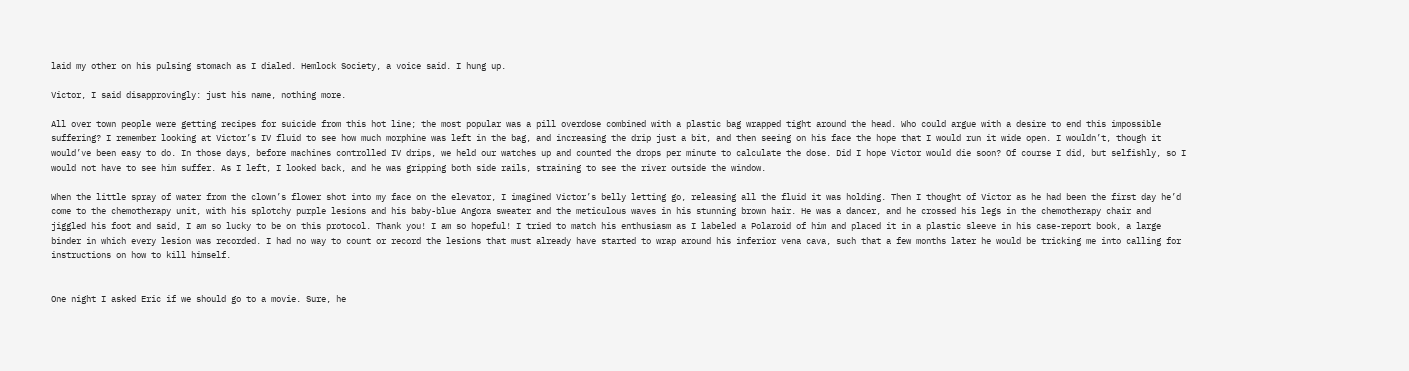laid my other on his pulsing stomach as I dialed. Hemlock Society, a voice said. I hung up.

Victor, I said disapprovingly: just his name, nothing more.

All over town people were getting recipes for suicide from this hot line; the most popular was a pill overdose combined with a plastic bag wrapped tight around the head. Who could argue with a desire to end this impossible suffering? I remember looking at Victor’s IV fluid to see how much morphine was left in the bag, and increasing the drip just a bit, and then seeing on his face the hope that I would run it wide open. I wouldn’t, though it would’ve been easy to do. In those days, before machines controlled IV drips, we held our watches up and counted the drops per minute to calculate the dose. Did I hope Victor would die soon? Of course I did, but selfishly, so I would not have to see him suffer. As I left, I looked back, and he was gripping both side rails, straining to see the river outside the window.

When the little spray of water from the clown’s flower shot into my face on the elevator, I imagined Victor’s belly letting go, releasing all the fluid it was holding. Then I thought of Victor as he had been the first day he’d come to the chemotherapy unit, with his splotchy purple lesions and his baby-blue Angora sweater and the meticulous waves in his stunning brown hair. He was a dancer, and he crossed his legs in the chemotherapy chair and jiggled his foot and said, I am so lucky to be on this protocol. Thank you! I am so hopeful! I tried to match his enthusiasm as I labeled a Polaroid of him and placed it in a plastic sleeve in his case-report book, a large binder in which every lesion was recorded. I had no way to count or record the lesions that must already have started to wrap around his inferior vena cava, such that a few months later he would be tricking me into calling for instructions on how to kill himself.


One night I asked Eric if we should go to a movie. Sure, he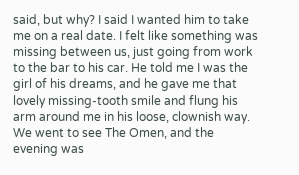said, but why? I said I wanted him to take me on a real date. I felt like something was missing between us, just going from work to the bar to his car. He told me I was the girl of his dreams, and he gave me that lovely missing-tooth smile and flung his arm around me in his loose, clownish way. We went to see The Omen, and the evening was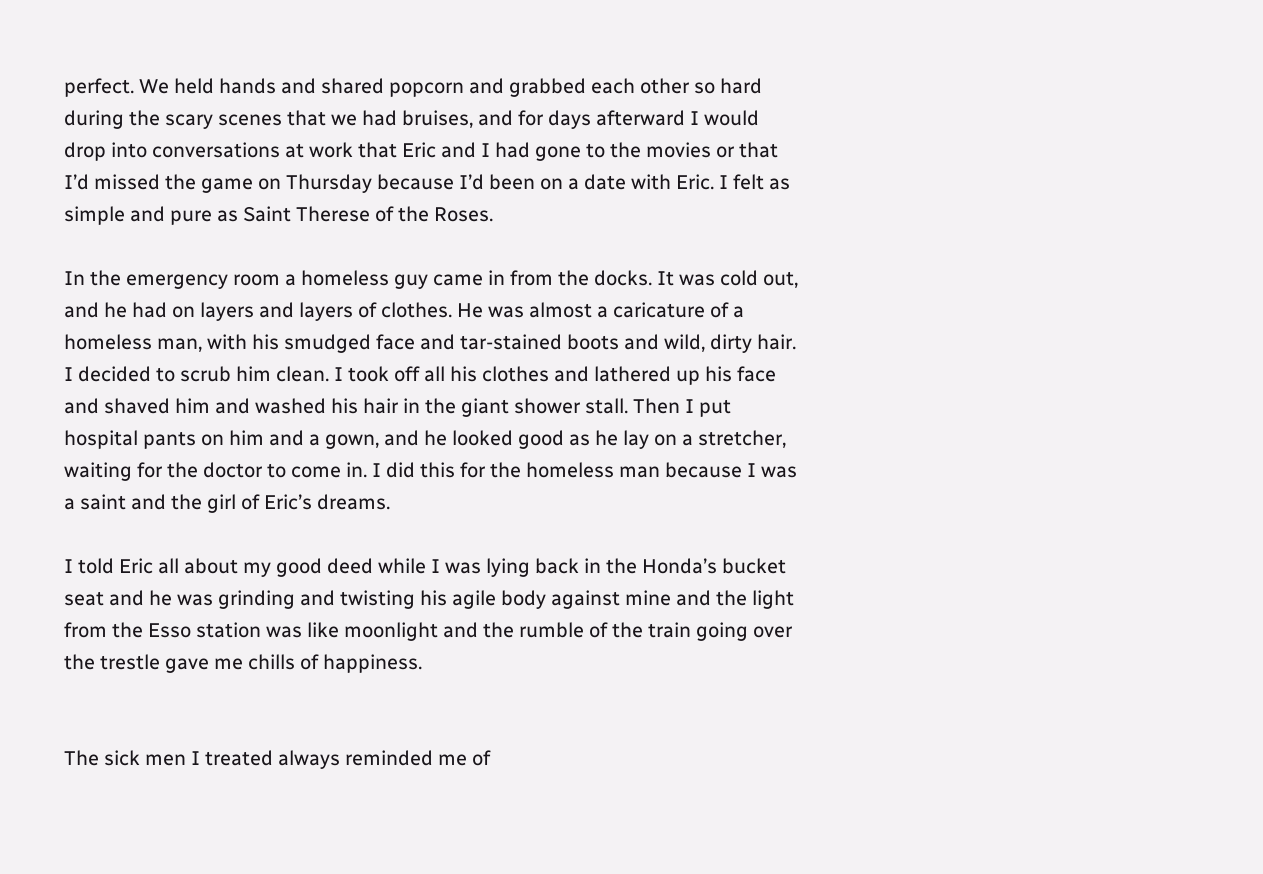perfect. We held hands and shared popcorn and grabbed each other so hard during the scary scenes that we had bruises, and for days afterward I would drop into conversations at work that Eric and I had gone to the movies or that I’d missed the game on Thursday because I’d been on a date with Eric. I felt as simple and pure as Saint Therese of the Roses.

In the emergency room a homeless guy came in from the docks. It was cold out, and he had on layers and layers of clothes. He was almost a caricature of a homeless man, with his smudged face and tar-stained boots and wild, dirty hair. I decided to scrub him clean. I took off all his clothes and lathered up his face and shaved him and washed his hair in the giant shower stall. Then I put hospital pants on him and a gown, and he looked good as he lay on a stretcher, waiting for the doctor to come in. I did this for the homeless man because I was a saint and the girl of Eric’s dreams.

I told Eric all about my good deed while I was lying back in the Honda’s bucket seat and he was grinding and twisting his agile body against mine and the light from the Esso station was like moonlight and the rumble of the train going over the trestle gave me chills of happiness.


The sick men I treated always reminded me of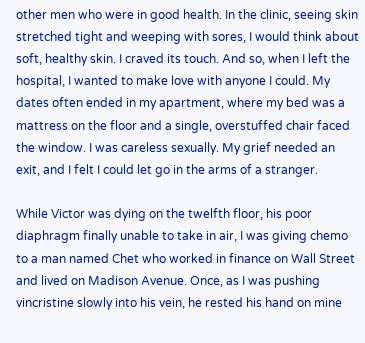other men who were in good health. In the clinic, seeing skin stretched tight and weeping with sores, I would think about soft, healthy skin. I craved its touch. And so, when I left the hospital, I wanted to make love with anyone I could. My dates often ended in my apartment, where my bed was a mattress on the floor and a single, overstuffed chair faced the window. I was careless sexually. My grief needed an exit, and I felt I could let go in the arms of a stranger.

While Victor was dying on the twelfth floor, his poor diaphragm finally unable to take in air, I was giving chemo to a man named Chet who worked in finance on Wall Street and lived on Madison Avenue. Once, as I was pushing vincristine slowly into his vein, he rested his hand on mine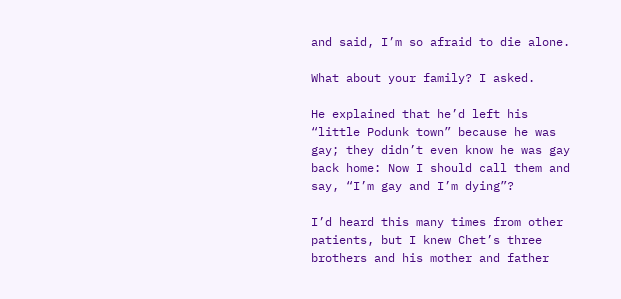and said, I’m so afraid to die alone.

What about your family? I asked.

He explained that he’d left his “little Podunk town” because he was gay; they didn’t even know he was gay back home: Now I should call them and say, “I’m gay and I’m dying”?

I’d heard this many times from other patients, but I knew Chet’s three brothers and his mother and father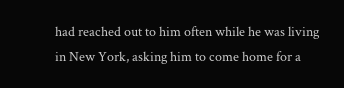had reached out to him often while he was living in New York, asking him to come home for a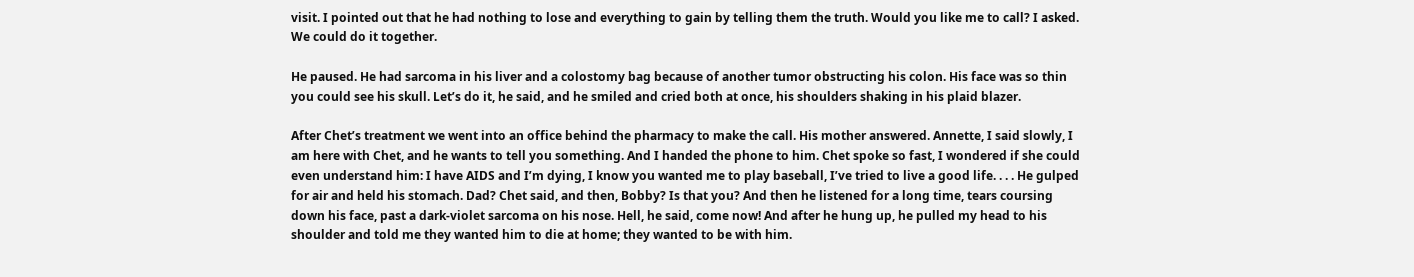visit. I pointed out that he had nothing to lose and everything to gain by telling them the truth. Would you like me to call? I asked. We could do it together.

He paused. He had sarcoma in his liver and a colostomy bag because of another tumor obstructing his colon. His face was so thin you could see his skull. Let’s do it, he said, and he smiled and cried both at once, his shoulders shaking in his plaid blazer.

After Chet’s treatment we went into an office behind the pharmacy to make the call. His mother answered. Annette, I said slowly, I am here with Chet, and he wants to tell you something. And I handed the phone to him. Chet spoke so fast, I wondered if she could even understand him: I have AIDS and I’m dying, I know you wanted me to play baseball, I’ve tried to live a good life. . . . He gulped for air and held his stomach. Dad? Chet said, and then, Bobby? Is that you? And then he listened for a long time, tears coursing down his face, past a dark-violet sarcoma on his nose. Hell, he said, come now! And after he hung up, he pulled my head to his shoulder and told me they wanted him to die at home; they wanted to be with him.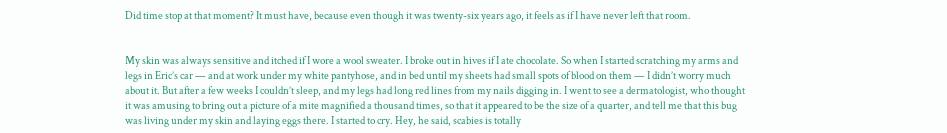Did time stop at that moment? It must have, because even though it was twenty-six years ago, it feels as if I have never left that room.


My skin was always sensitive and itched if I wore a wool sweater. I broke out in hives if I ate chocolate. So when I started scratching my arms and legs in Eric’s car — and at work under my white pantyhose, and in bed until my sheets had small spots of blood on them — I didn’t worry much about it. But after a few weeks I couldn’t sleep, and my legs had long red lines from my nails digging in. I went to see a dermatologist, who thought it was amusing to bring out a picture of a mite magnified a thousand times, so that it appeared to be the size of a quarter, and tell me that this bug was living under my skin and laying eggs there. I started to cry. Hey, he said, scabies is totally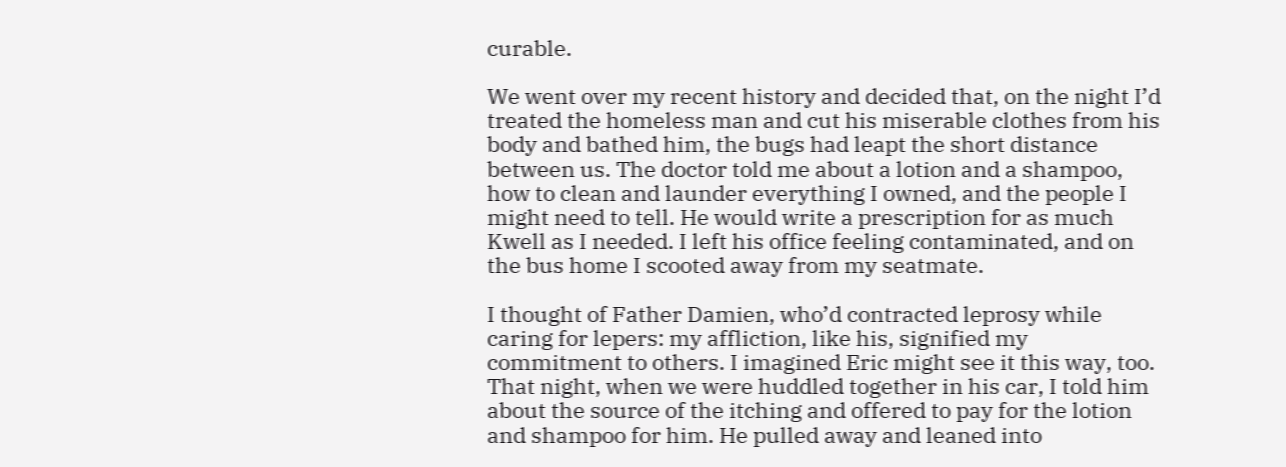curable.

We went over my recent history and decided that, on the night I’d treated the homeless man and cut his miserable clothes from his body and bathed him, the bugs had leapt the short distance between us. The doctor told me about a lotion and a shampoo, how to clean and launder everything I owned, and the people I might need to tell. He would write a prescription for as much Kwell as I needed. I left his office feeling contaminated, and on the bus home I scooted away from my seatmate.

I thought of Father Damien, who’d contracted leprosy while caring for lepers: my affliction, like his, signified my commitment to others. I imagined Eric might see it this way, too. That night, when we were huddled together in his car, I told him about the source of the itching and offered to pay for the lotion and shampoo for him. He pulled away and leaned into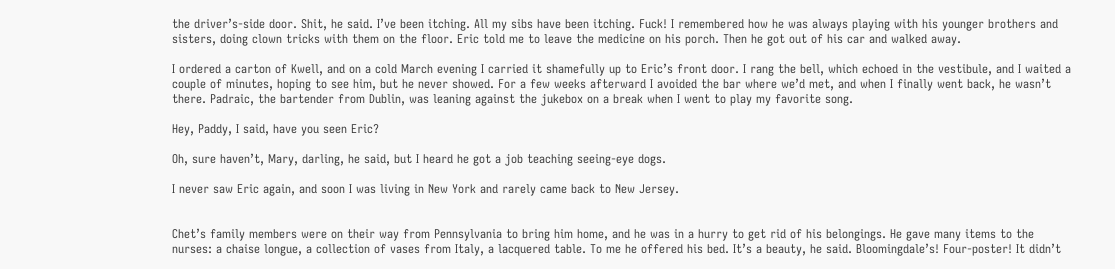the driver’s-side door. Shit, he said. I’ve been itching. All my sibs have been itching. Fuck! I remembered how he was always playing with his younger brothers and sisters, doing clown tricks with them on the floor. Eric told me to leave the medicine on his porch. Then he got out of his car and walked away.

I ordered a carton of Kwell, and on a cold March evening I carried it shamefully up to Eric’s front door. I rang the bell, which echoed in the vestibule, and I waited a couple of minutes, hoping to see him, but he never showed. For a few weeks afterward I avoided the bar where we’d met, and when I finally went back, he wasn’t there. Padraic, the bartender from Dublin, was leaning against the jukebox on a break when I went to play my favorite song.

Hey, Paddy, I said, have you seen Eric?

Oh, sure haven’t, Mary, darling, he said, but I heard he got a job teaching seeing-eye dogs.

I never saw Eric again, and soon I was living in New York and rarely came back to New Jersey.


Chet’s family members were on their way from Pennsylvania to bring him home, and he was in a hurry to get rid of his belongings. He gave many items to the nurses: a chaise longue, a collection of vases from Italy, a lacquered table. To me he offered his bed. It’s a beauty, he said. Bloomingdale’s! Four-poster! It didn’t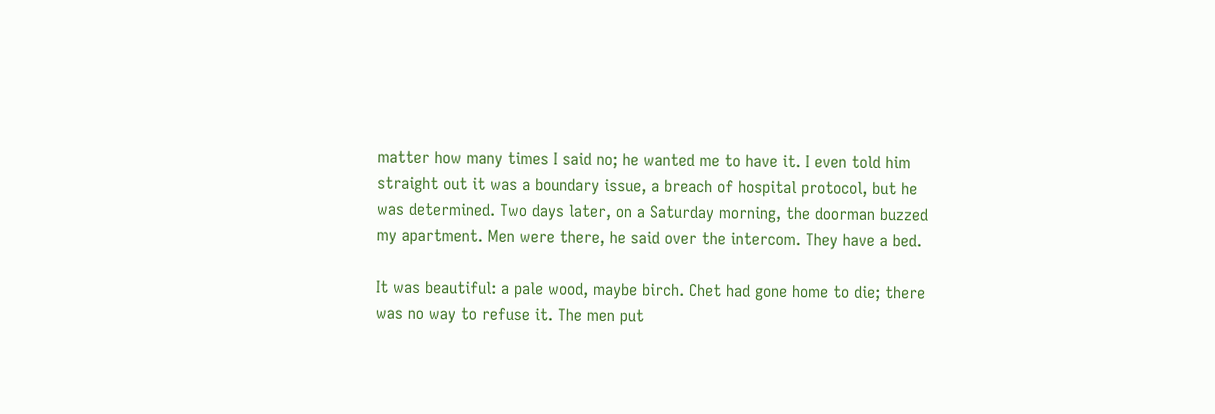matter how many times I said no; he wanted me to have it. I even told him straight out it was a boundary issue, a breach of hospital protocol, but he was determined. Two days later, on a Saturday morning, the doorman buzzed my apartment. Men were there, he said over the intercom. They have a bed.

It was beautiful: a pale wood, maybe birch. Chet had gone home to die; there was no way to refuse it. The men put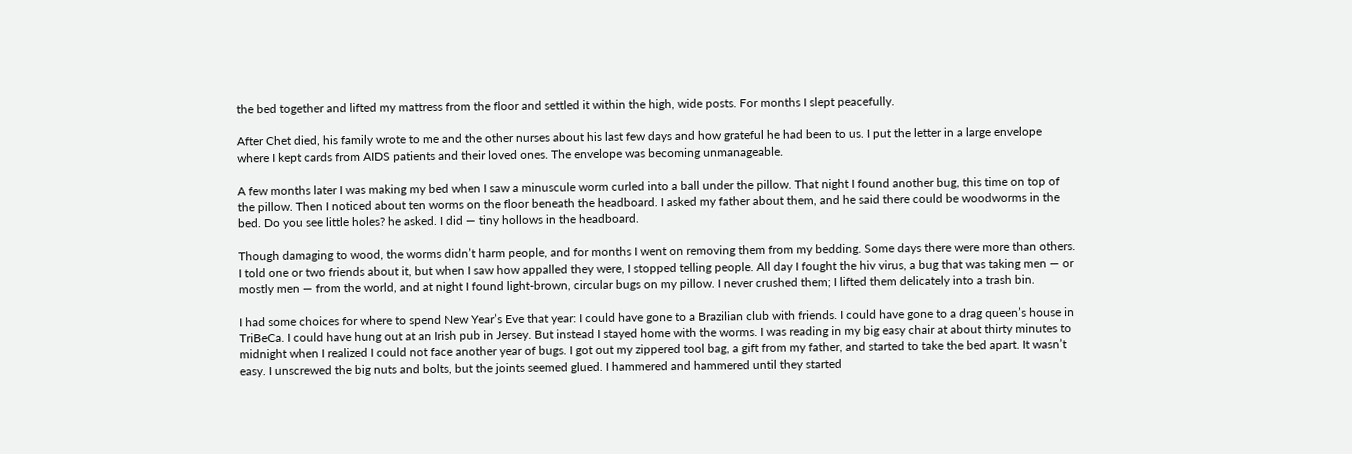the bed together and lifted my mattress from the floor and settled it within the high, wide posts. For months I slept peacefully.

After Chet died, his family wrote to me and the other nurses about his last few days and how grateful he had been to us. I put the letter in a large envelope where I kept cards from AIDS patients and their loved ones. The envelope was becoming unmanageable.

A few months later I was making my bed when I saw a minuscule worm curled into a ball under the pillow. That night I found another bug, this time on top of the pillow. Then I noticed about ten worms on the floor beneath the headboard. I asked my father about them, and he said there could be woodworms in the bed. Do you see little holes? he asked. I did — tiny hollows in the headboard.

Though damaging to wood, the worms didn’t harm people, and for months I went on removing them from my bedding. Some days there were more than others. I told one or two friends about it, but when I saw how appalled they were, I stopped telling people. All day I fought the hiv virus, a bug that was taking men — or mostly men — from the world, and at night I found light-brown, circular bugs on my pillow. I never crushed them; I lifted them delicately into a trash bin.

I had some choices for where to spend New Year’s Eve that year: I could have gone to a Brazilian club with friends. I could have gone to a drag queen’s house in TriBeCa. I could have hung out at an Irish pub in Jersey. But instead I stayed home with the worms. I was reading in my big easy chair at about thirty minutes to midnight when I realized I could not face another year of bugs. I got out my zippered tool bag, a gift from my father, and started to take the bed apart. It wasn’t easy. I unscrewed the big nuts and bolts, but the joints seemed glued. I hammered and hammered until they started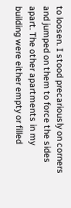to loosen. I stood precariously on corners and jumped on them to force the sides apart. The other apartments in my building were either empty or filled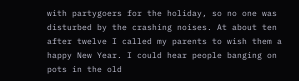with partygoers for the holiday, so no one was disturbed by the crashing noises. At about ten after twelve I called my parents to wish them a happy New Year. I could hear people banging on pots in the old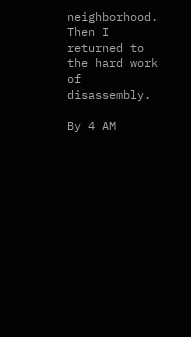neighborhood. Then I returned to the hard work of disassembly.

By 4 AM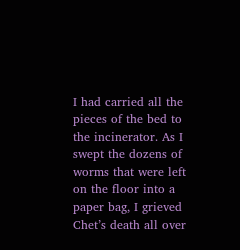I had carried all the pieces of the bed to the incinerator. As I swept the dozens of worms that were left on the floor into a paper bag, I grieved Chet’s death all over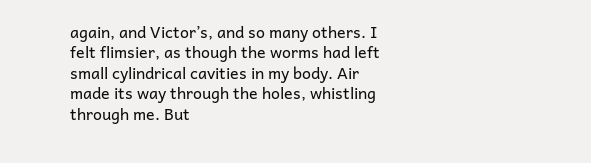again, and Victor’s, and so many others. I felt flimsier, as though the worms had left small cylindrical cavities in my body. Air made its way through the holes, whistling through me. But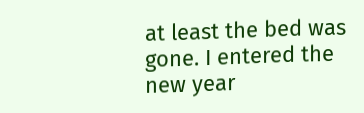at least the bed was gone. I entered the new year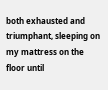both exhausted and triumphant, sleeping on my mattress on the floor until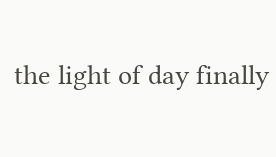the light of day finally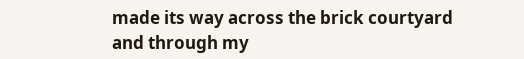made its way across the brick courtyard and through my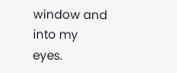window and into my eyes.